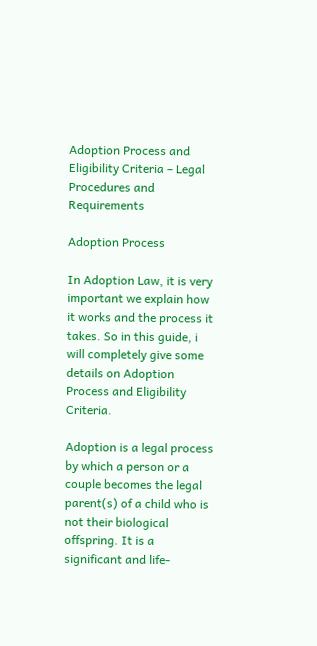Adoption Process and Eligibility Criteria – Legal Procedures and Requirements

Adoption Process

In Adoption Law, it is very important we explain how it works and the process it takes. So in this guide, i will completely give some details on Adoption Process and Eligibility Criteria.

Adoption is a legal process by which a person or a couple becomes the legal parent(s) of a child who is not their biological offspring. It is a significant and life-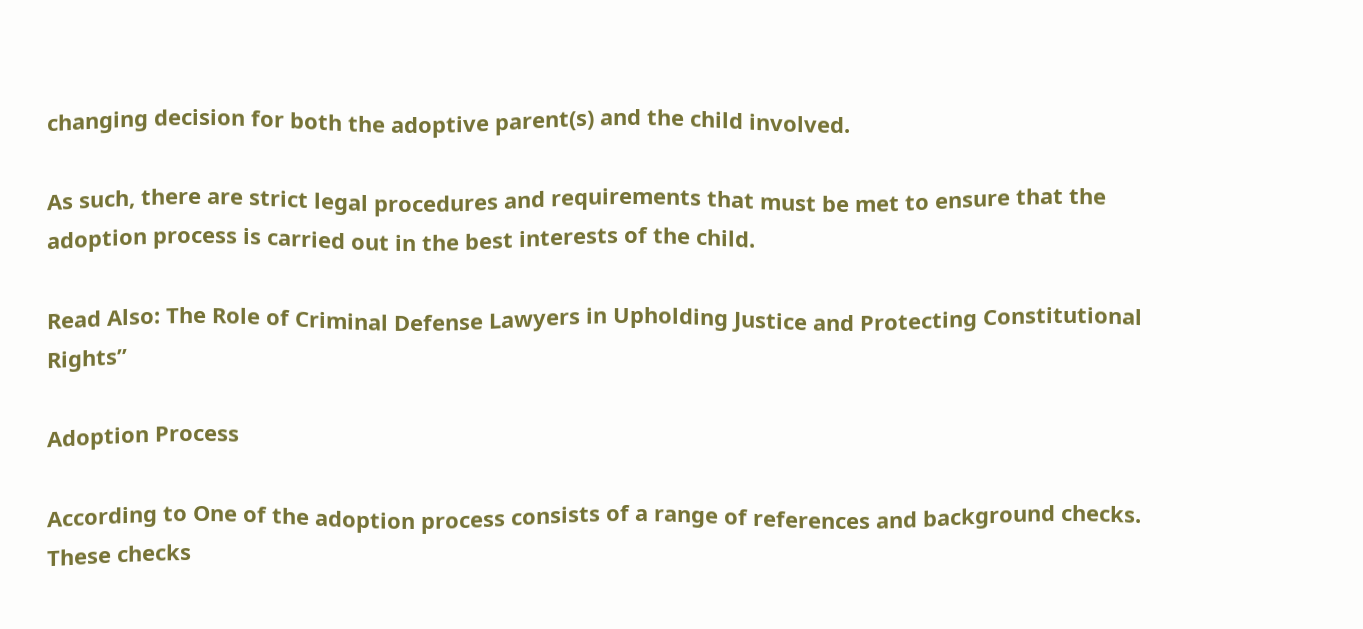changing decision for both the adoptive parent(s) and the child involved.

As such, there are strict legal procedures and requirements that must be met to ensure that the adoption process is carried out in the best interests of the child.

Read Also: The Role of Criminal Defense Lawyers in Upholding Justice and Protecting Constitutional Rights”

Adoption Process

According to One of the adoption process consists of a range of references and background checks. These checks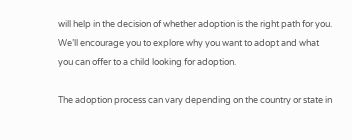will help in the decision of whether adoption is the right path for you. We’ll encourage you to explore why you want to adopt and what you can offer to a child looking for adoption.

The adoption process can vary depending on the country or state in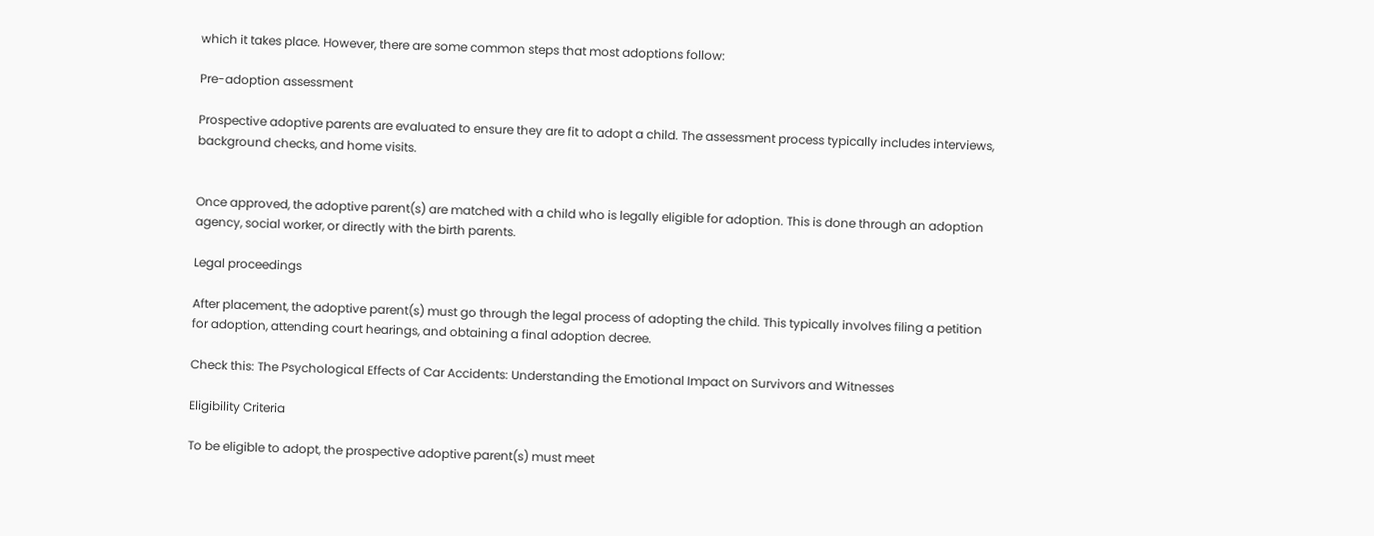which it takes place. However, there are some common steps that most adoptions follow:

Pre-adoption assessment

Prospective adoptive parents are evaluated to ensure they are fit to adopt a child. The assessment process typically includes interviews, background checks, and home visits.


Once approved, the adoptive parent(s) are matched with a child who is legally eligible for adoption. This is done through an adoption agency, social worker, or directly with the birth parents.

Legal proceedings

After placement, the adoptive parent(s) must go through the legal process of adopting the child. This typically involves filing a petition for adoption, attending court hearings, and obtaining a final adoption decree.

Check this: The Psychological Effects of Car Accidents: Understanding the Emotional Impact on Survivors and Witnesses

Eligibility Criteria

To be eligible to adopt, the prospective adoptive parent(s) must meet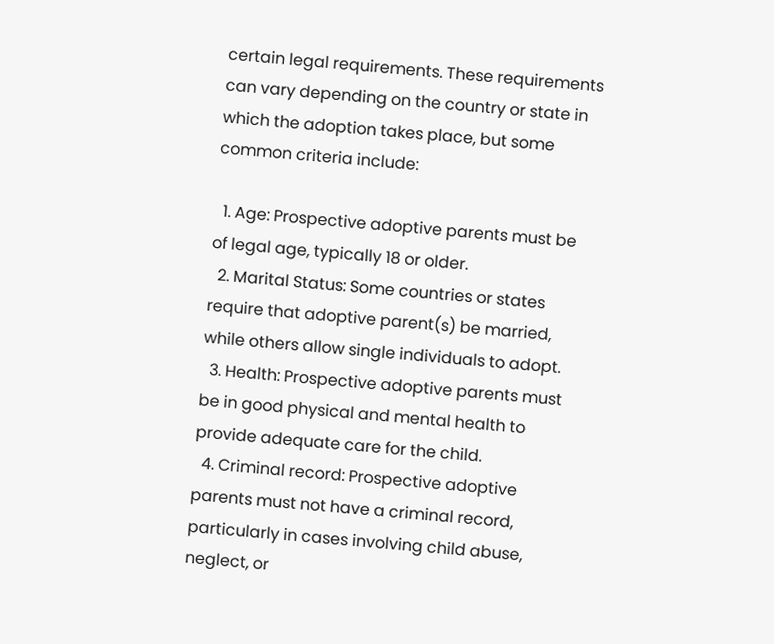certain legal requirements. These requirements can vary depending on the country or state in which the adoption takes place, but some common criteria include:

  1. Age: Prospective adoptive parents must be of legal age, typically 18 or older.
  2. Marital Status: Some countries or states require that adoptive parent(s) be married, while others allow single individuals to adopt.
  3. Health: Prospective adoptive parents must be in good physical and mental health to provide adequate care for the child.
  4. Criminal record: Prospective adoptive parents must not have a criminal record, particularly in cases involving child abuse, neglect, or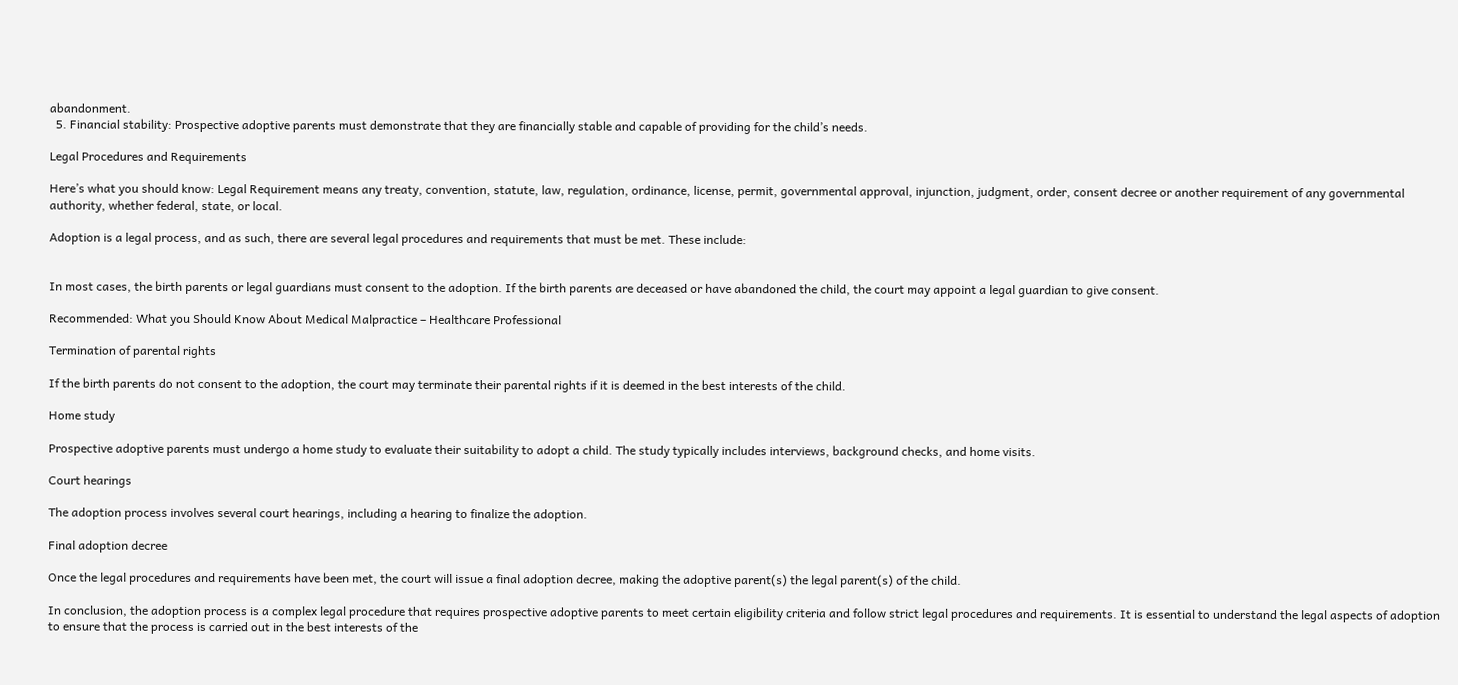abandonment.
  5. Financial stability: Prospective adoptive parents must demonstrate that they are financially stable and capable of providing for the child’s needs.

Legal Procedures and Requirements

Here’s what you should know: Legal Requirement means any treaty, convention, statute, law, regulation, ordinance, license, permit, governmental approval, injunction, judgment, order, consent decree or another requirement of any governmental authority, whether federal, state, or local.

Adoption is a legal process, and as such, there are several legal procedures and requirements that must be met. These include:


In most cases, the birth parents or legal guardians must consent to the adoption. If the birth parents are deceased or have abandoned the child, the court may appoint a legal guardian to give consent.

Recommended: What you Should Know About Medical Malpractice – Healthcare Professional

Termination of parental rights

If the birth parents do not consent to the adoption, the court may terminate their parental rights if it is deemed in the best interests of the child.

Home study

Prospective adoptive parents must undergo a home study to evaluate their suitability to adopt a child. The study typically includes interviews, background checks, and home visits.

Court hearings

The adoption process involves several court hearings, including a hearing to finalize the adoption.

Final adoption decree

Once the legal procedures and requirements have been met, the court will issue a final adoption decree, making the adoptive parent(s) the legal parent(s) of the child.

In conclusion, the adoption process is a complex legal procedure that requires prospective adoptive parents to meet certain eligibility criteria and follow strict legal procedures and requirements. It is essential to understand the legal aspects of adoption to ensure that the process is carried out in the best interests of the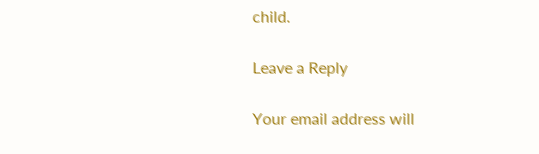child.

Leave a Reply

Your email address will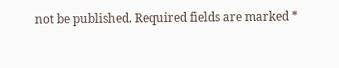not be published. Required fields are marked *